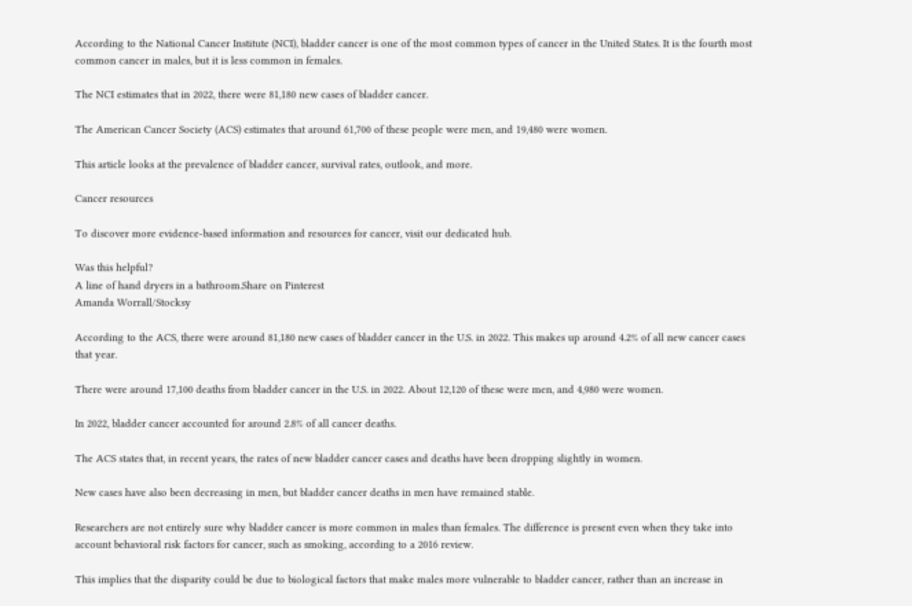According to the National Cancer Institute (NCI), bladder cancer is one of the most common types of cancer in the United States. It is the fourth most common cancer in males, but it is less common in females.

The NCI estimates that in 2022, there were 81,180 new cases of bladder cancer.

The American Cancer Society (ACS) estimates that around 61,700 of these people were men, and 19,480 were women.

This article looks at the prevalence of bladder cancer, survival rates, outlook, and more.

Cancer resources

To discover more evidence-based information and resources for cancer, visit our dedicated hub.

Was this helpful?
A line of hand dryers in a bathroom.Share on Pinterest
Amanda Worrall/Stocksy

According to the ACS, there were around 81,180 new cases of bladder cancer in the U.S. in 2022. This makes up around 4.2% of all new cancer cases that year.

There were around 17,100 deaths from bladder cancer in the U.S. in 2022. About 12,120 of these were men, and 4,980 were women.

In 2022, bladder cancer accounted for around 2.8% of all cancer deaths.

The ACS states that, in recent years, the rates of new bladder cancer cases and deaths have been dropping slightly in women.

New cases have also been decreasing in men, but bladder cancer deaths in men have remained stable.

Researchers are not entirely sure why bladder cancer is more common in males than females. The difference is present even when they take into account behavioral risk factors for cancer, such as smoking, according to a 2016 review.

This implies that the disparity could be due to biological factors that make males more vulnerable to bladder cancer, rather than an increase in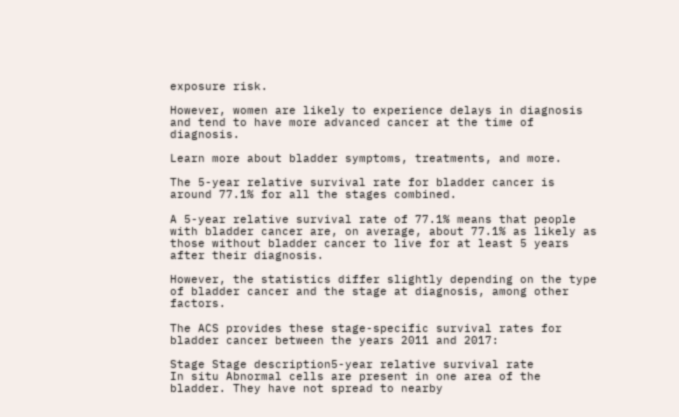exposure risk.

However, women are likely to experience delays in diagnosis and tend to have more advanced cancer at the time of diagnosis.

Learn more about bladder symptoms, treatments, and more.

The 5-year relative survival rate for bladder cancer is around 77.1% for all the stages combined.

A 5-year relative survival rate of 77.1% means that people with bladder cancer are, on average, about 77.1% as likely as those without bladder cancer to live for at least 5 years after their diagnosis.

However, the statistics differ slightly depending on the type of bladder cancer and the stage at diagnosis, among other factors.

The ACS provides these stage-specific survival rates for bladder cancer between the years 2011 and 2017:

Stage Stage description5-year relative survival rate
In situ Abnormal cells are present in one area of the bladder. They have not spread to nearby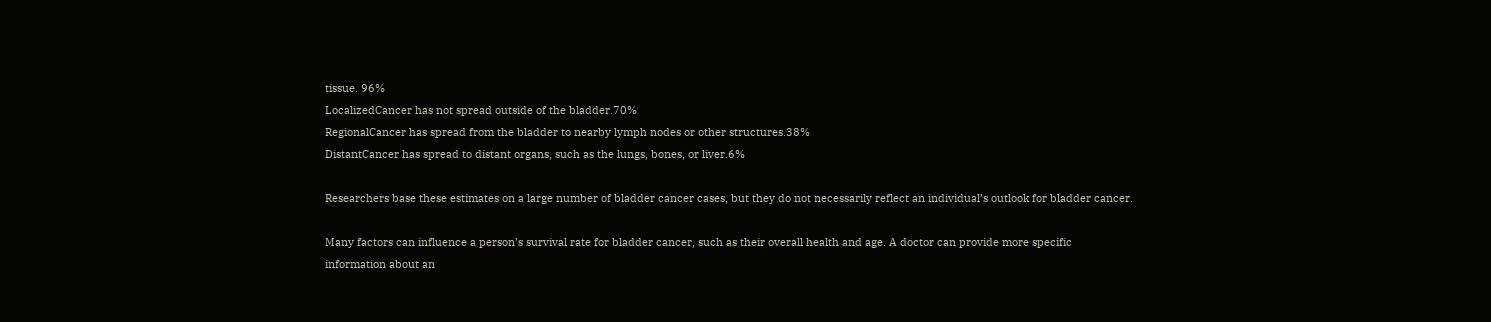tissue. 96%
LocalizedCancer has not spread outside of the bladder.70%
RegionalCancer has spread from the bladder to nearby lymph nodes or other structures.38%
DistantCancer has spread to distant organs, such as the lungs, bones, or liver.6%

Researchers base these estimates on a large number of bladder cancer cases, but they do not necessarily reflect an individual’s outlook for bladder cancer.

Many factors can influence a person’s survival rate for bladder cancer, such as their overall health and age. A doctor can provide more specific information about an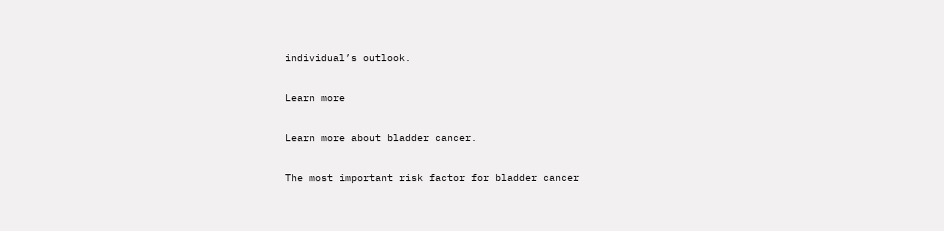individual’s outlook.

Learn more

Learn more about bladder cancer.

The most important risk factor for bladder cancer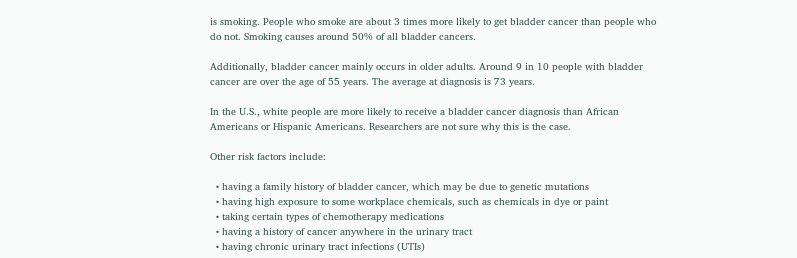is smoking. People who smoke are about 3 times more likely to get bladder cancer than people who do not. Smoking causes around 50% of all bladder cancers.

Additionally, bladder cancer mainly occurs in older adults. Around 9 in 10 people with bladder cancer are over the age of 55 years. The average at diagnosis is 73 years.

In the U.S., white people are more likely to receive a bladder cancer diagnosis than African Americans or Hispanic Americans. Researchers are not sure why this is the case.

Other risk factors include:

  • having a family history of bladder cancer, which may be due to genetic mutations
  • having high exposure to some workplace chemicals, such as chemicals in dye or paint
  • taking certain types of chemotherapy medications
  • having a history of cancer anywhere in the urinary tract
  • having chronic urinary tract infections (UTIs)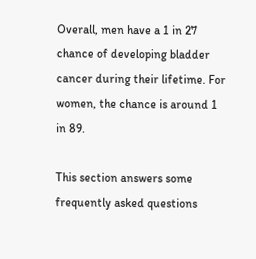Overall, men have a 1 in 27 chance of developing bladder cancer during their lifetime. For women, the chance is around 1 in 89.

This section answers some frequently asked questions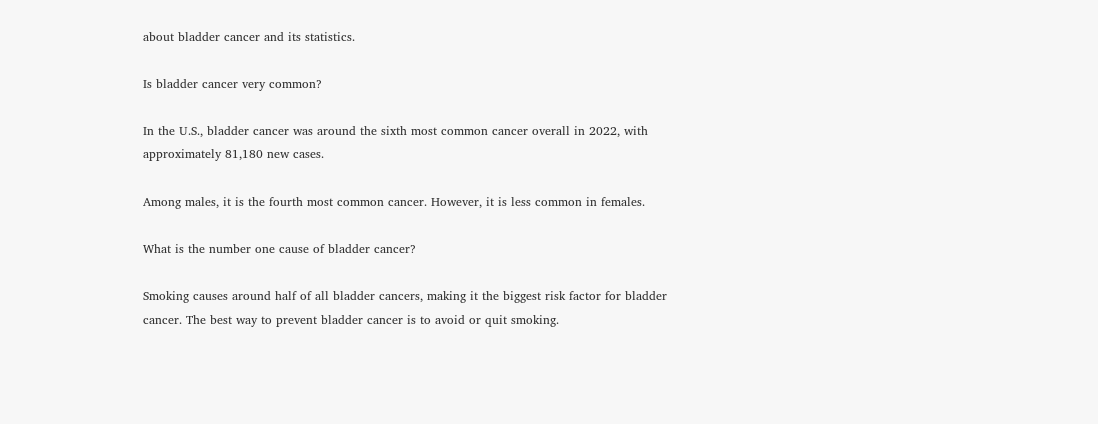about bladder cancer and its statistics.

Is bladder cancer very common?

In the U.S., bladder cancer was around the sixth most common cancer overall in 2022, with approximately 81,180 new cases.

Among males, it is the fourth most common cancer. However, it is less common in females.

What is the number one cause of bladder cancer?

Smoking causes around half of all bladder cancers, making it the biggest risk factor for bladder cancer. The best way to prevent bladder cancer is to avoid or quit smoking.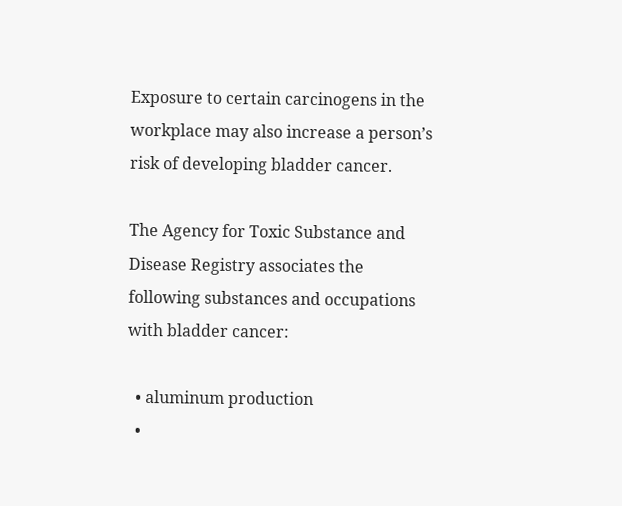Exposure to certain carcinogens in the workplace may also increase a person’s risk of developing bladder cancer.

The Agency for Toxic Substance and Disease Registry associates the following substances and occupations with bladder cancer:

  • aluminum production
  •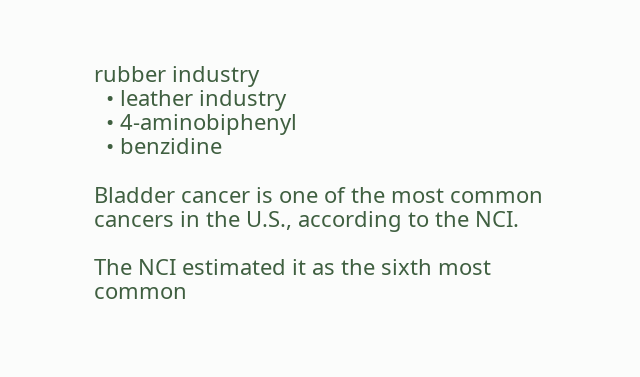rubber industry
  • leather industry
  • 4-aminobiphenyl
  • benzidine

Bladder cancer is one of the most common cancers in the U.S., according to the NCI.

The NCI estimated it as the sixth most common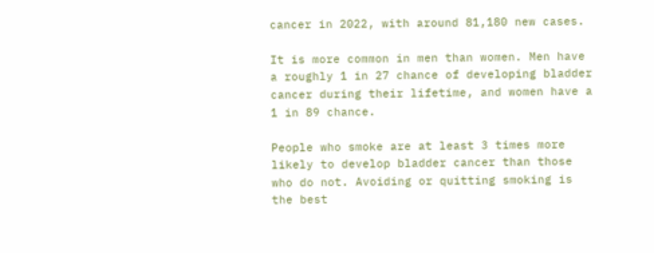cancer in 2022, with around 81,180 new cases.

It is more common in men than women. Men have a roughly 1 in 27 chance of developing bladder cancer during their lifetime, and women have a 1 in 89 chance.

People who smoke are at least 3 times more likely to develop bladder cancer than those who do not. Avoiding or quitting smoking is the best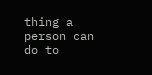thing a person can do to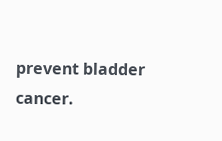prevent bladder cancer.